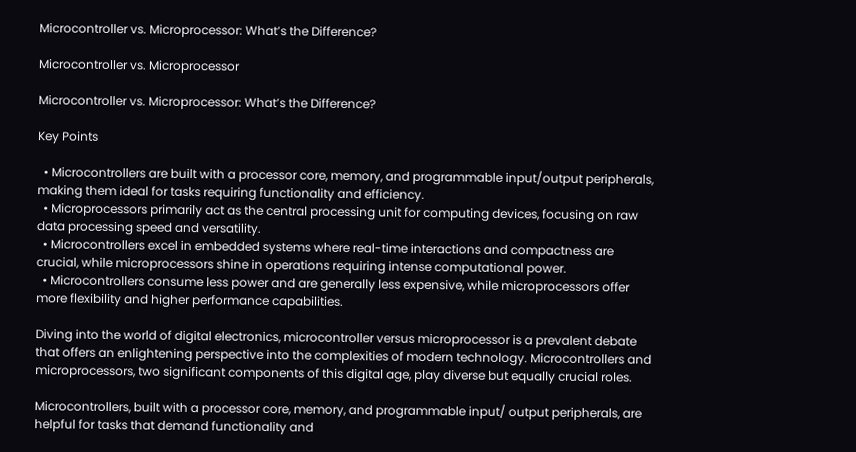Microcontroller vs. Microprocessor: What’s the Difference?

Microcontroller vs. Microprocessor

Microcontroller vs. Microprocessor: What’s the Difference?

Key Points

  • Microcontrollers are built with a processor core, memory, and programmable input/output peripherals, making them ideal for tasks requiring functionality and efficiency.
  • Microprocessors primarily act as the central processing unit for computing devices, focusing on raw data processing speed and versatility.
  • Microcontrollers excel in embedded systems where real-time interactions and compactness are crucial, while microprocessors shine in operations requiring intense computational power.
  • Microcontrollers consume less power and are generally less expensive, while microprocessors offer more flexibility and higher performance capabilities.

Diving into the world of digital electronics, microcontroller versus microprocessor is a prevalent debate that offers an enlightening perspective into the complexities of modern technology. Microcontrollers and microprocessors, two significant components of this digital age, play diverse but equally crucial roles.

Microcontrollers, built with a processor core, memory, and programmable input/ output peripherals, are helpful for tasks that demand functionality and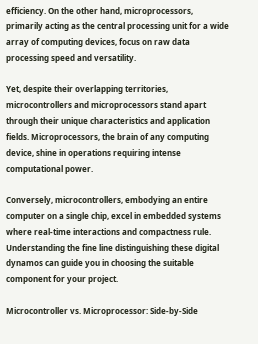efficiency. On the other hand, microprocessors, primarily acting as the central processing unit for a wide array of computing devices, focus on raw data processing speed and versatility.

Yet, despite their overlapping territories, microcontrollers and microprocessors stand apart through their unique characteristics and application fields. Microprocessors, the brain of any computing device, shine in operations requiring intense computational power.

Conversely, microcontrollers, embodying an entire computer on a single chip, excel in embedded systems where real-time interactions and compactness rule. Understanding the fine line distinguishing these digital dynamos can guide you in choosing the suitable component for your project.

Microcontroller vs. Microprocessor: Side-by-Side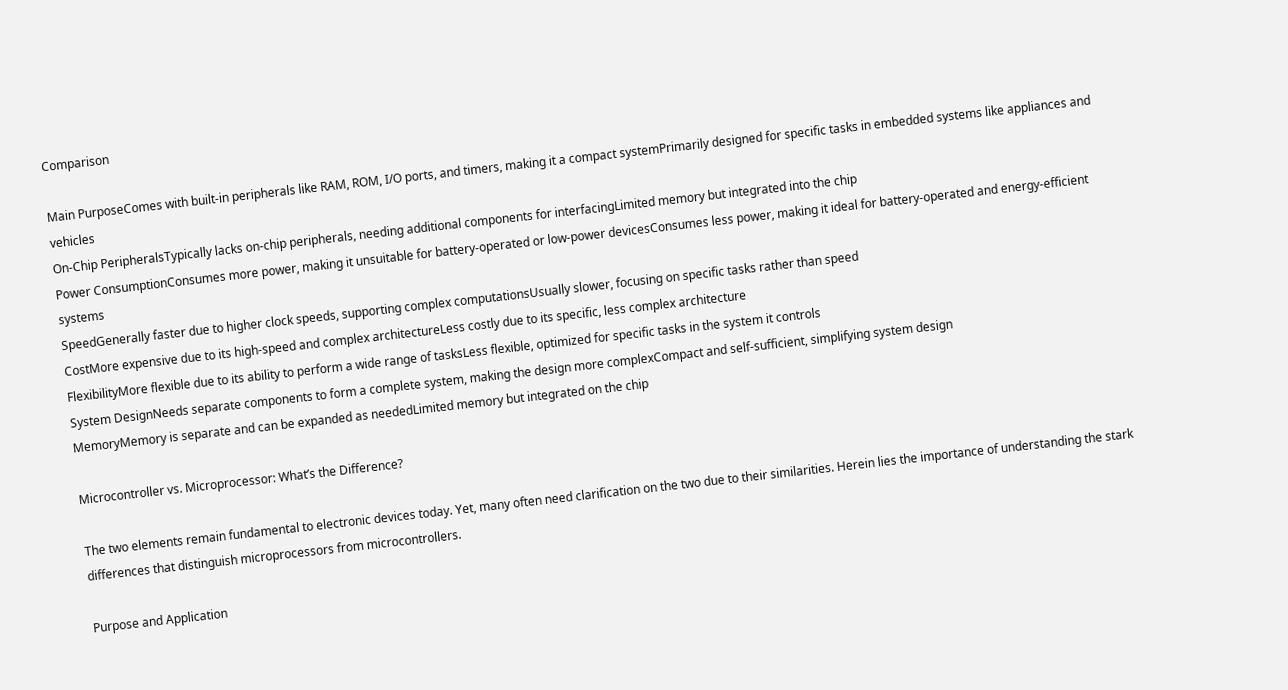Comparison

Main PurposeComes with built-in peripherals like RAM, ROM, I/O ports, and timers, making it a compact systemPrimarily designed for specific tasks in embedded systems like appliances and vehicles
On-Chip PeripheralsTypically lacks on-chip peripherals, needing additional components for interfacingLimited memory but integrated into the chip
Power ConsumptionConsumes more power, making it unsuitable for battery-operated or low-power devicesConsumes less power, making it ideal for battery-operated and energy-efficient systems
SpeedGenerally faster due to higher clock speeds, supporting complex computationsUsually slower, focusing on specific tasks rather than speed
CostMore expensive due to its high-speed and complex architectureLess costly due to its specific, less complex architecture
FlexibilityMore flexible due to its ability to perform a wide range of tasksLess flexible, optimized for specific tasks in the system it controls
System DesignNeeds separate components to form a complete system, making the design more complexCompact and self-sufficient, simplifying system design
MemoryMemory is separate and can be expanded as neededLimited memory but integrated on the chip

Microcontroller vs. Microprocessor: What’s the Difference?

The two elements remain fundamental to electronic devices today. Yet, many often need clarification on the two due to their similarities. Herein lies the importance of understanding the stark differences that distinguish microprocessors from microcontrollers.

Purpose and Application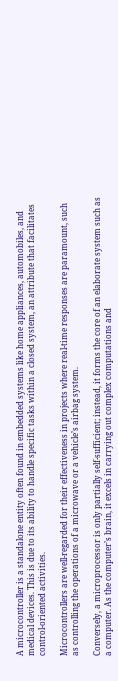A microcontroller is a standalone entity often found in embedded systems like home appliances, automobiles, and medical devices. This is due to its ability to handle specific tasks within a closed system, an attribute that facilitates control-oriented activities.

Microcontrollers are well-regarded for their effectiveness in projects where real-time responses are paramount, such as controlling the operations of a microwave or a vehicle’s airbag system.

Conversely, a microprocessor is only partially self-sufficient; instead, it forms the core of an elaborate system such as a computer. As the computer’s brain, it excels in carrying out complex computations and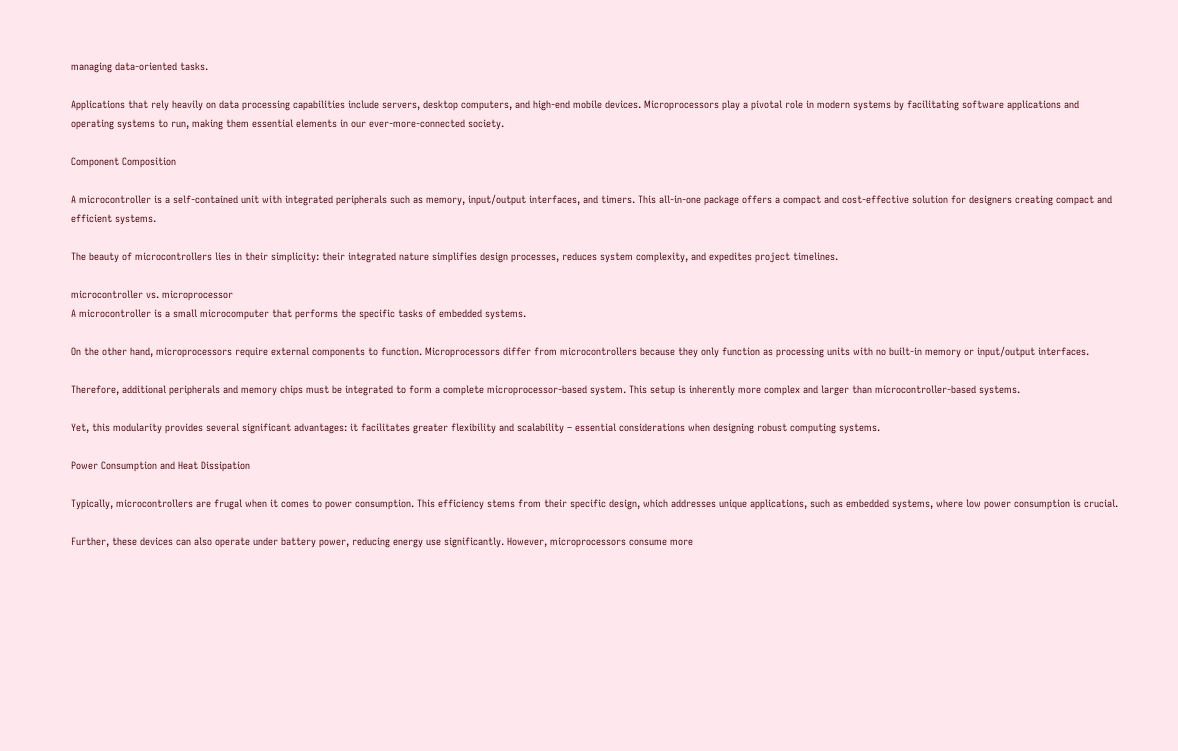managing data-oriented tasks.

Applications that rely heavily on data processing capabilities include servers, desktop computers, and high-end mobile devices. Microprocessors play a pivotal role in modern systems by facilitating software applications and operating systems to run, making them essential elements in our ever-more-connected society.

Component Composition

A microcontroller is a self-contained unit with integrated peripherals such as memory, input/output interfaces, and timers. This all-in-one package offers a compact and cost-effective solution for designers creating compact and efficient systems.

The beauty of microcontrollers lies in their simplicity: their integrated nature simplifies design processes, reduces system complexity, and expedites project timelines.

microcontroller vs. microprocessor
A microcontroller is a small microcomputer that performs the specific tasks of embedded systems.

On the other hand, microprocessors require external components to function. Microprocessors differ from microcontrollers because they only function as processing units with no built-in memory or input/output interfaces.

Therefore, additional peripherals and memory chips must be integrated to form a complete microprocessor-based system. This setup is inherently more complex and larger than microcontroller-based systems.

Yet, this modularity provides several significant advantages: it facilitates greater flexibility and scalability – essential considerations when designing robust computing systems.

Power Consumption and Heat Dissipation

Typically, microcontrollers are frugal when it comes to power consumption. This efficiency stems from their specific design, which addresses unique applications, such as embedded systems, where low power consumption is crucial.

Further, these devices can also operate under battery power, reducing energy use significantly. However, microprocessors consume more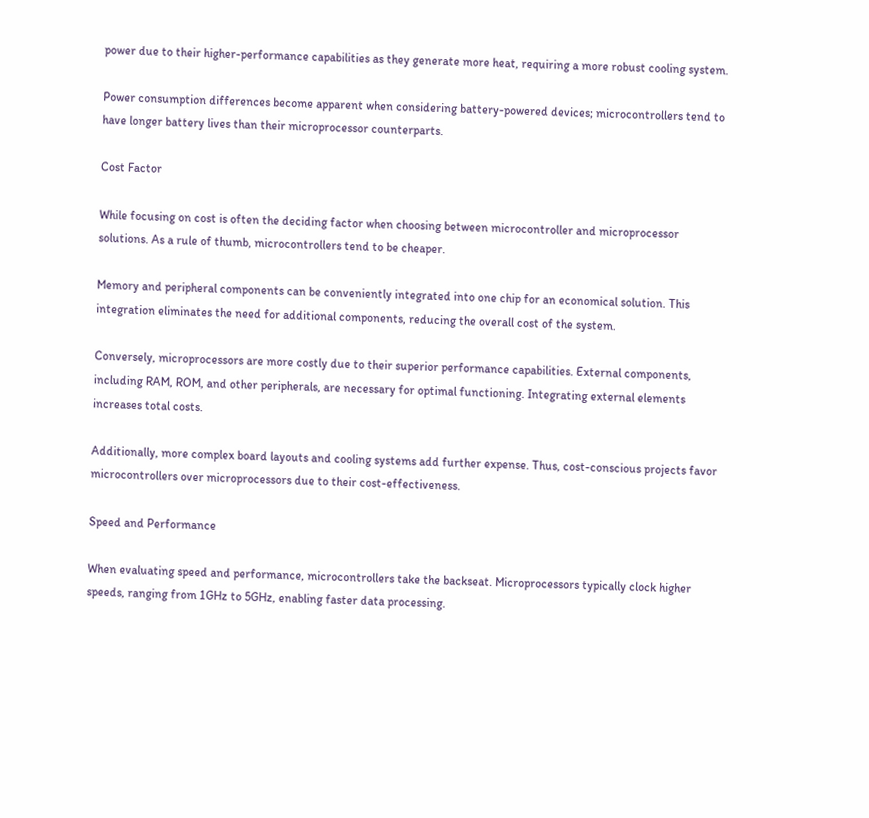power due to their higher-performance capabilities as they generate more heat, requiring a more robust cooling system.

Power consumption differences become apparent when considering battery-powered devices; microcontrollers tend to have longer battery lives than their microprocessor counterparts.

Cost Factor

While focusing on cost is often the deciding factor when choosing between microcontroller and microprocessor solutions. As a rule of thumb, microcontrollers tend to be cheaper.

Memory and peripheral components can be conveniently integrated into one chip for an economical solution. This integration eliminates the need for additional components, reducing the overall cost of the system.

Conversely, microprocessors are more costly due to their superior performance capabilities. External components, including RAM, ROM, and other peripherals, are necessary for optimal functioning. Integrating external elements increases total costs.

Additionally, more complex board layouts and cooling systems add further expense. Thus, cost-conscious projects favor microcontrollers over microprocessors due to their cost-effectiveness.

Speed and Performance

When evaluating speed and performance, microcontrollers take the backseat. Microprocessors typically clock higher speeds, ranging from 1GHz to 5GHz, enabling faster data processing.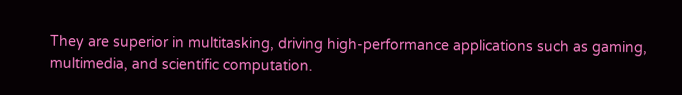They are superior in multitasking, driving high-performance applications such as gaming, multimedia, and scientific computation.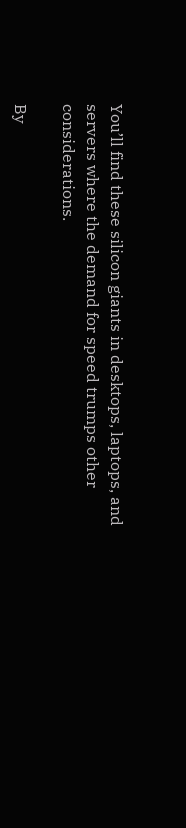You’ll find these silicon giants in desktops, laptops, and servers where the demand for speed trumps other considerations.

By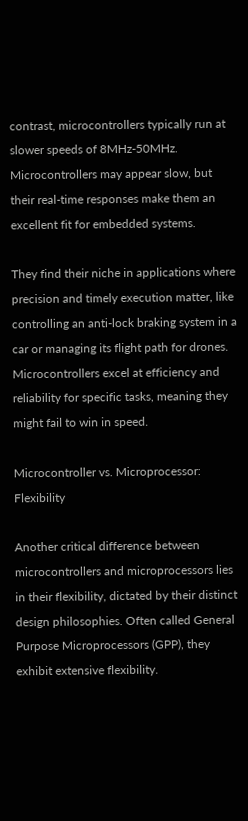contrast, microcontrollers typically run at slower speeds of 8MHz-50MHz. Microcontrollers may appear slow, but their real-time responses make them an excellent fit for embedded systems.

They find their niche in applications where precision and timely execution matter, like controlling an anti-lock braking system in a car or managing its flight path for drones. Microcontrollers excel at efficiency and reliability for specific tasks, meaning they might fail to win in speed.

Microcontroller vs. Microprocessor: Flexibility

Another critical difference between microcontrollers and microprocessors lies in their flexibility, dictated by their distinct design philosophies. Often called General Purpose Microprocessors (GPP), they exhibit extensive flexibility.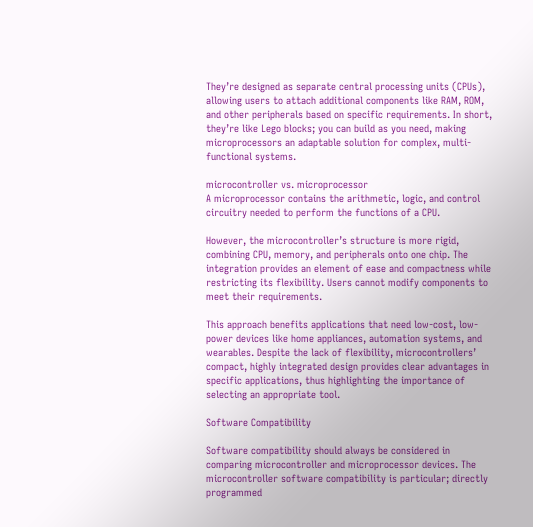They’re designed as separate central processing units (CPUs), allowing users to attach additional components like RAM, ROM, and other peripherals based on specific requirements. In short, they’re like Lego blocks; you can build as you need, making microprocessors an adaptable solution for complex, multi-functional systems.

microcontroller vs. microprocessor
A microprocessor contains the arithmetic, logic, and control circuitry needed to perform the functions of a CPU.

However, the microcontroller’s structure is more rigid, combining CPU, memory, and peripherals onto one chip. The integration provides an element of ease and compactness while restricting its flexibility. Users cannot modify components to meet their requirements.

This approach benefits applications that need low-cost, low-power devices like home appliances, automation systems, and wearables. Despite the lack of flexibility, microcontrollers’ compact, highly integrated design provides clear advantages in specific applications, thus highlighting the importance of selecting an appropriate tool.

Software Compatibility

Software compatibility should always be considered in comparing microcontroller and microprocessor devices. The microcontroller software compatibility is particular; directly programmed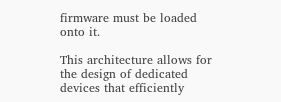firmware must be loaded onto it.

This architecture allows for the design of dedicated devices that efficiently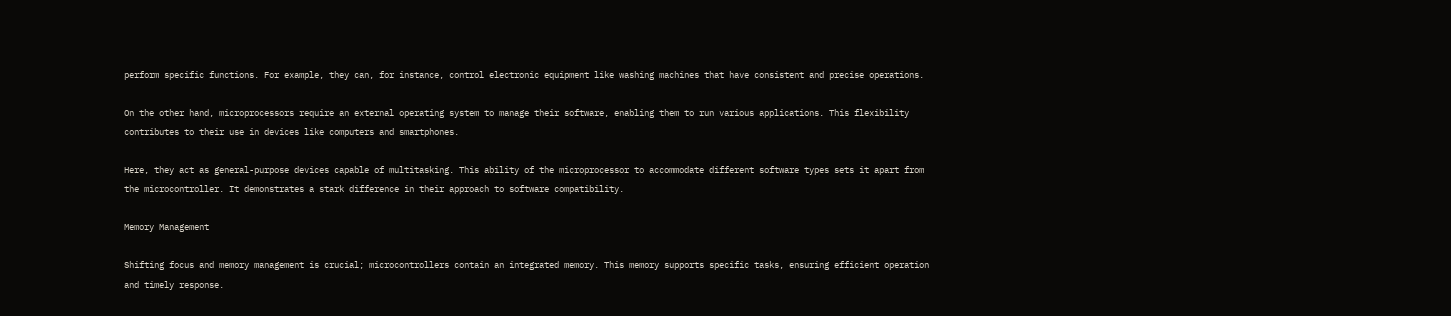perform specific functions. For example, they can, for instance, control electronic equipment like washing machines that have consistent and precise operations.

On the other hand, microprocessors require an external operating system to manage their software, enabling them to run various applications. This flexibility contributes to their use in devices like computers and smartphones.

Here, they act as general-purpose devices capable of multitasking. This ability of the microprocessor to accommodate different software types sets it apart from the microcontroller. It demonstrates a stark difference in their approach to software compatibility.

Memory Management

Shifting focus and memory management is crucial; microcontrollers contain an integrated memory. This memory supports specific tasks, ensuring efficient operation and timely response.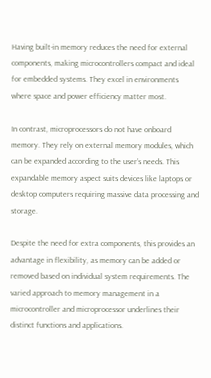Having built-in memory reduces the need for external components, making microcontrollers compact and ideal for embedded systems. They excel in environments where space and power efficiency matter most.

In contrast, microprocessors do not have onboard memory. They rely on external memory modules, which can be expanded according to the user’s needs. This expandable memory aspect suits devices like laptops or desktop computers requiring massive data processing and storage.

Despite the need for extra components, this provides an advantage in flexibility, as memory can be added or removed based on individual system requirements. The varied approach to memory management in a microcontroller and microprocessor underlines their distinct functions and applications.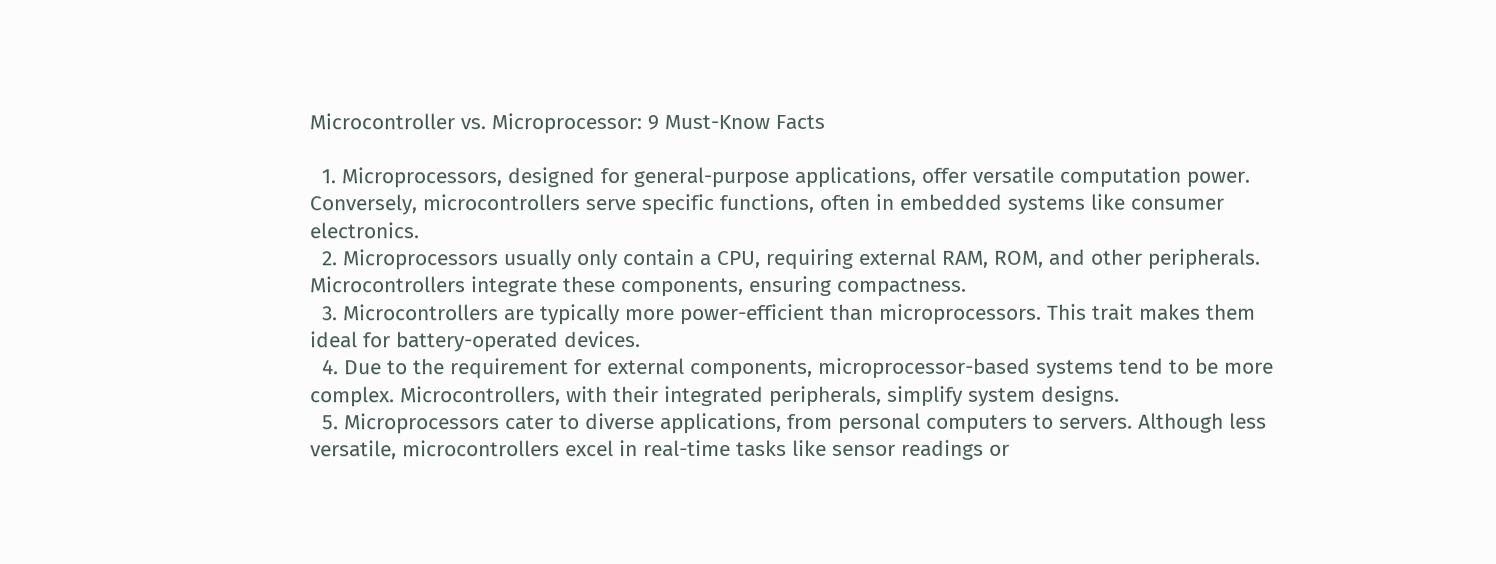Microcontroller vs. Microprocessor: 9 Must-Know Facts

  1. Microprocessors, designed for general-purpose applications, offer versatile computation power. Conversely, microcontrollers serve specific functions, often in embedded systems like consumer electronics.
  2. Microprocessors usually only contain a CPU, requiring external RAM, ROM, and other peripherals. Microcontrollers integrate these components, ensuring compactness.
  3. Microcontrollers are typically more power-efficient than microprocessors. This trait makes them ideal for battery-operated devices.
  4. Due to the requirement for external components, microprocessor-based systems tend to be more complex. Microcontrollers, with their integrated peripherals, simplify system designs.
  5. Microprocessors cater to diverse applications, from personal computers to servers. Although less versatile, microcontrollers excel in real-time tasks like sensor readings or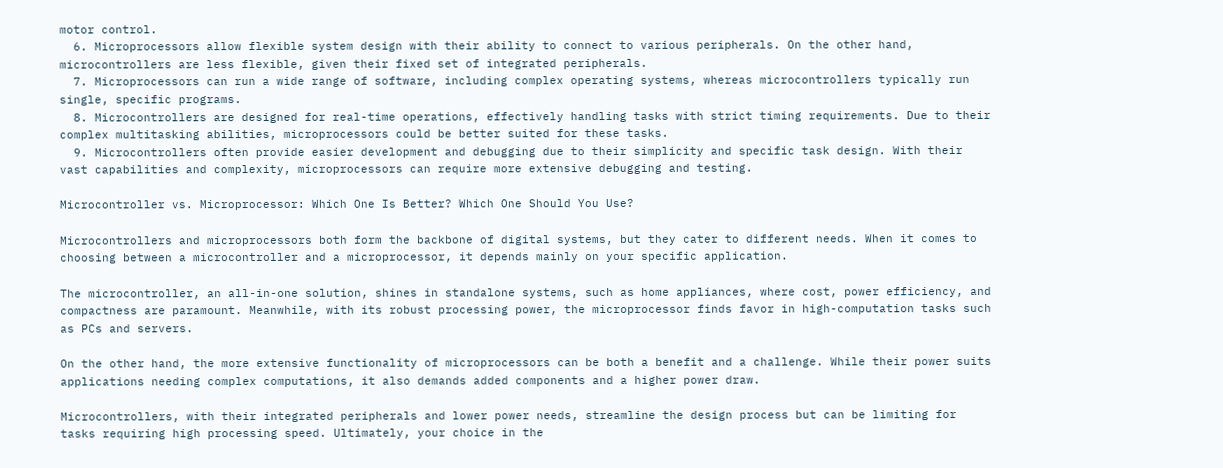motor control.
  6. Microprocessors allow flexible system design with their ability to connect to various peripherals. On the other hand, microcontrollers are less flexible, given their fixed set of integrated peripherals.
  7. Microprocessors can run a wide range of software, including complex operating systems, whereas microcontrollers typically run single, specific programs.
  8. Microcontrollers are designed for real-time operations, effectively handling tasks with strict timing requirements. Due to their complex multitasking abilities, microprocessors could be better suited for these tasks.
  9. Microcontrollers often provide easier development and debugging due to their simplicity and specific task design. With their vast capabilities and complexity, microprocessors can require more extensive debugging and testing.

Microcontroller vs. Microprocessor: Which One Is Better? Which One Should You Use?

Microcontrollers and microprocessors both form the backbone of digital systems, but they cater to different needs. When it comes to choosing between a microcontroller and a microprocessor, it depends mainly on your specific application.

The microcontroller, an all-in-one solution, shines in standalone systems, such as home appliances, where cost, power efficiency, and compactness are paramount. Meanwhile, with its robust processing power, the microprocessor finds favor in high-computation tasks such as PCs and servers.

On the other hand, the more extensive functionality of microprocessors can be both a benefit and a challenge. While their power suits applications needing complex computations, it also demands added components and a higher power draw.

Microcontrollers, with their integrated peripherals and lower power needs, streamline the design process but can be limiting for tasks requiring high processing speed. Ultimately, your choice in the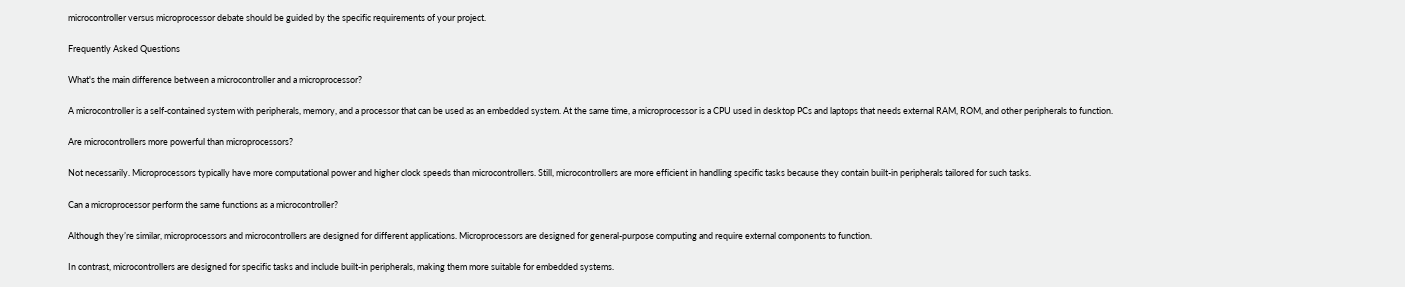microcontroller versus microprocessor debate should be guided by the specific requirements of your project.

Frequently Asked Questions

What's the main difference between a microcontroller and a microprocessor?

A microcontroller is a self-contained system with peripherals, memory, and a processor that can be used as an embedded system. At the same time, a microprocessor is a CPU used in desktop PCs and laptops that needs external RAM, ROM, and other peripherals to function.

Are microcontrollers more powerful than microprocessors?

Not necessarily. Microprocessors typically have more computational power and higher clock speeds than microcontrollers. Still, microcontrollers are more efficient in handling specific tasks because they contain built-in peripherals tailored for such tasks.

Can a microprocessor perform the same functions as a microcontroller?

Although they’re similar, microprocessors and microcontrollers are designed for different applications. Microprocessors are designed for general-purpose computing and require external components to function.

In contrast, microcontrollers are designed for specific tasks and include built-in peripherals, making them more suitable for embedded systems.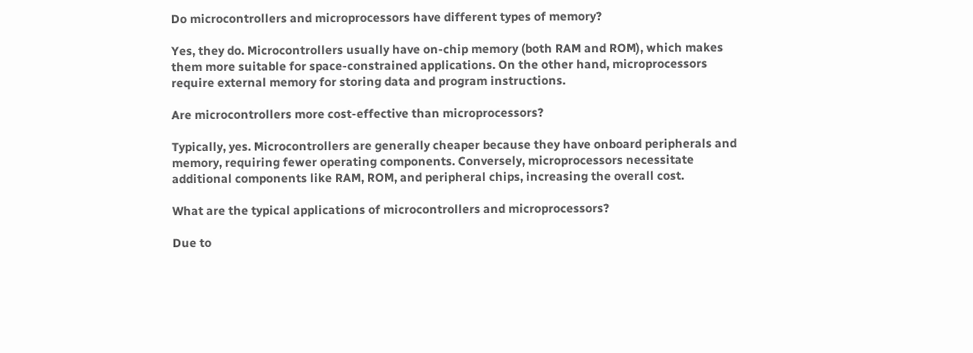Do microcontrollers and microprocessors have different types of memory?

Yes, they do. Microcontrollers usually have on-chip memory (both RAM and ROM), which makes them more suitable for space-constrained applications. On the other hand, microprocessors require external memory for storing data and program instructions.

Are microcontrollers more cost-effective than microprocessors?

Typically, yes. Microcontrollers are generally cheaper because they have onboard peripherals and memory, requiring fewer operating components. Conversely, microprocessors necessitate additional components like RAM, ROM, and peripheral chips, increasing the overall cost.

What are the typical applications of microcontrollers and microprocessors?

Due to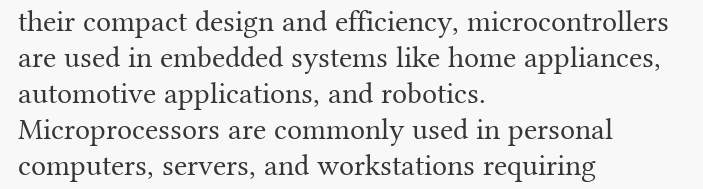their compact design and efficiency, microcontrollers are used in embedded systems like home appliances, automotive applications, and robotics. Microprocessors are commonly used in personal computers, servers, and workstations requiring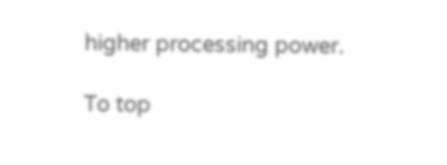higher processing power.

To top